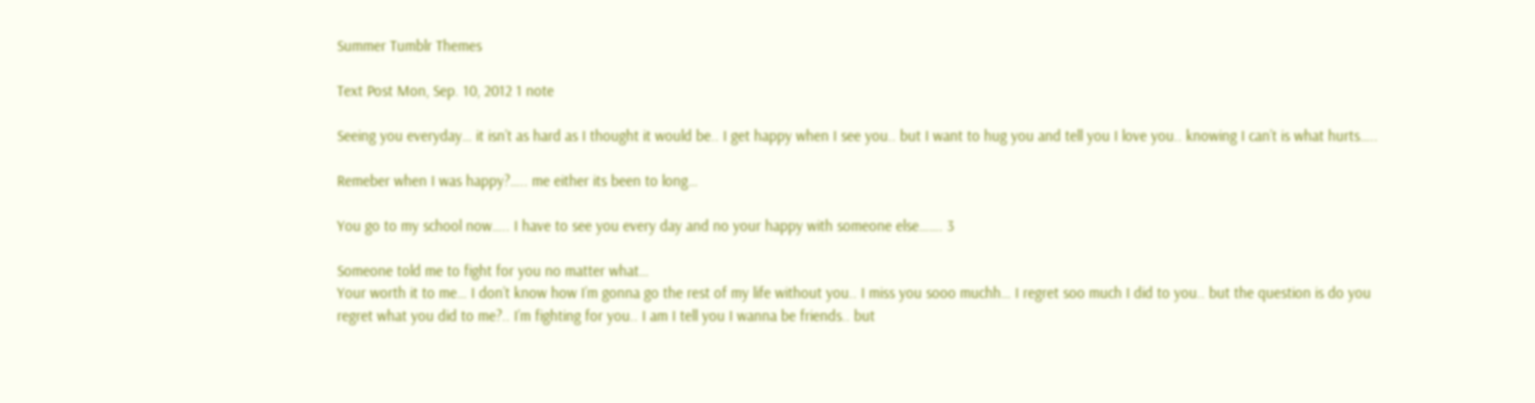Summer Tumblr Themes

Text Post Mon, Sep. 10, 2012 1 note

Seeing you everyday… it isn’t as hard as I thought it would be.. I get happy when I see you.. but I want to hug you and tell you I love you.. knowing I can’t is what hurts…..

Remeber when I was happy?….. me either its been to long…

You go to my school now….. I have to see you every day and no your happy with someone else……. 3

Someone told me to fight for you no matter what…
Your worth it to me… I don’t know how I’m gonna go the rest of my life without you.. I miss you sooo muchh… I regret soo much I did to you.. but the question is do you regret what you did to me?.. I’m fighting for you.. I am I tell you I wanna be friends.. but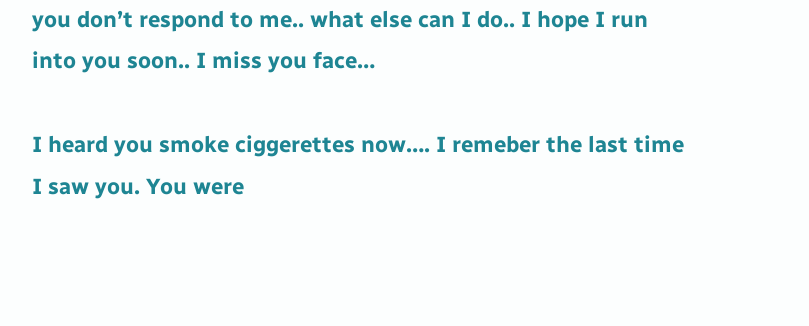you don’t respond to me.. what else can I do.. I hope I run into you soon.. I miss you face…

I heard you smoke ciggerettes now…. I remeber the last time I saw you. You were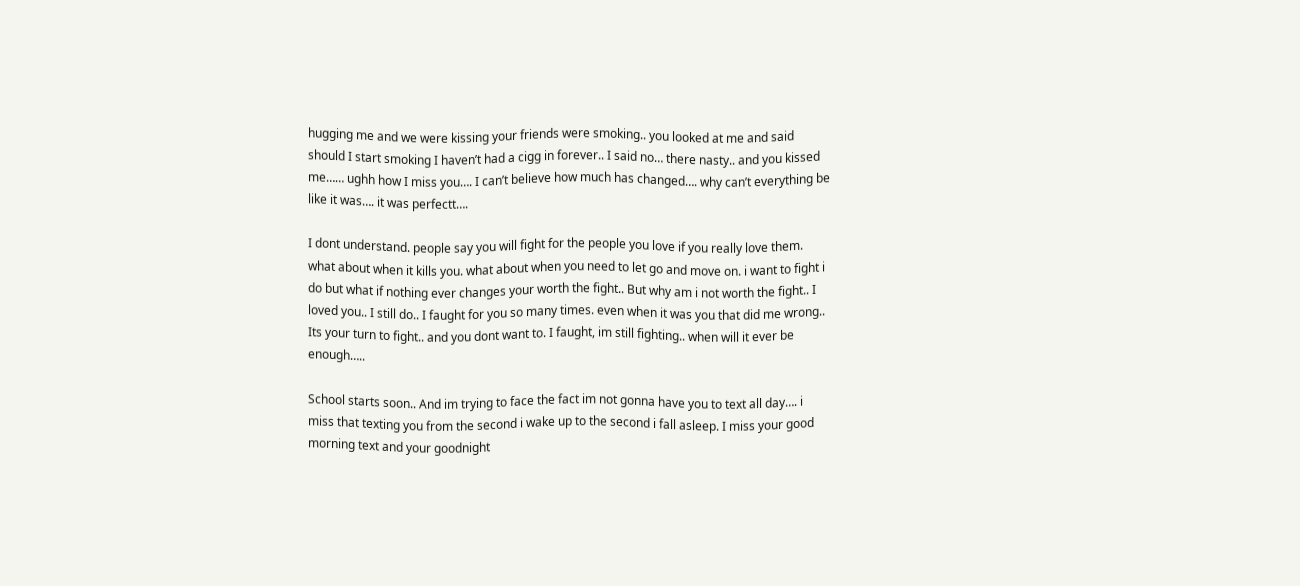hugging me and we were kissing your friends were smoking.. you looked at me and said should I start smoking I haven’t had a cigg in forever.. I said no… there nasty.. and you kissed me…… ughh how I miss you…. I can’t believe how much has changed…. why can’t everything be like it was…. it was perfectt….

I dont understand. people say you will fight for the people you love if you really love them. what about when it kills you. what about when you need to let go and move on. i want to fight i do but what if nothing ever changes your worth the fight.. But why am i not worth the fight.. I loved you.. I still do.. I faught for you so many times. even when it was you that did me wrong.. Its your turn to fight.. and you dont want to. I faught, im still fighting.. when will it ever be enough…..

School starts soon.. And im trying to face the fact im not gonna have you to text all day…. i miss that texting you from the second i wake up to the second i fall asleep. I miss your good morning text and your goodnight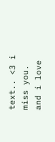text.. <3 i miss you. and i love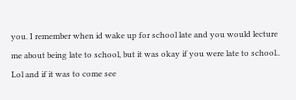you. I remember when id wake up for school late and you would lecture me about being late to school, but it was okay if you were late to school.. Lol and if it was to come see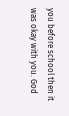you before school then it was okay with you. God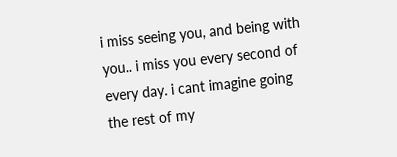i miss seeing you, and being with you.. i miss you every second of every day. i cant imagine going the rest of my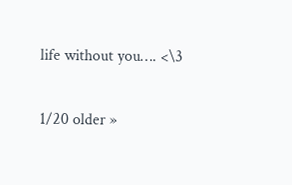life without you…. <\3

1/20 older »